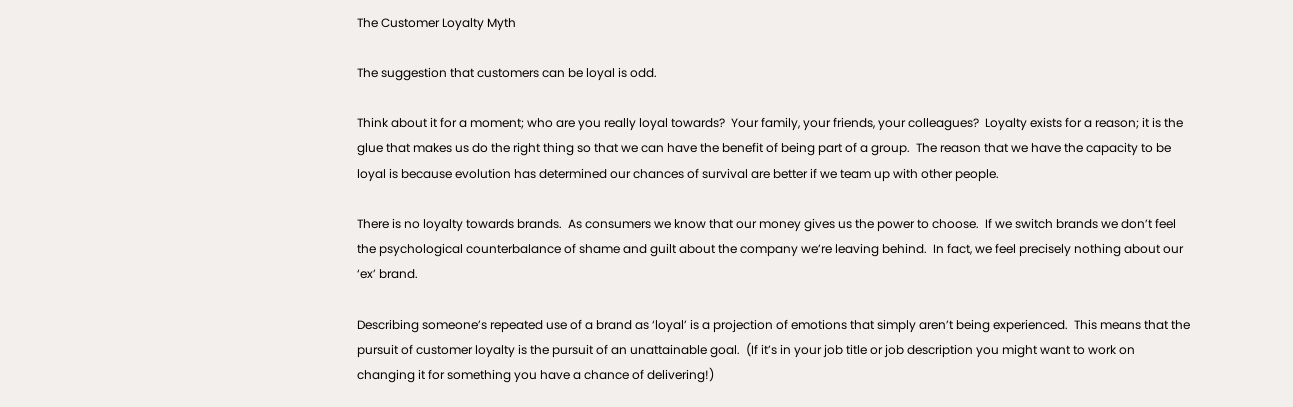The Customer Loyalty Myth

The suggestion that customers can be loyal is odd.

Think about it for a moment; who are you really loyal towards?  Your family, your friends, your colleagues?  Loyalty exists for a reason; it is the glue that makes us do the right thing so that we can have the benefit of being part of a group.  The reason that we have the capacity to be loyal is because evolution has determined our chances of survival are better if we team up with other people.

There is no loyalty towards brands.  As consumers we know that our money gives us the power to choose.  If we switch brands we don’t feel the psychological counterbalance of shame and guilt about the company we’re leaving behind.  In fact, we feel precisely nothing about our ‘ex’ brand.

Describing someone’s repeated use of a brand as ‘loyal’ is a projection of emotions that simply aren’t being experienced.  This means that the pursuit of customer loyalty is the pursuit of an unattainable goal.  (If it’s in your job title or job description you might want to work on changing it for something you have a chance of delivering!)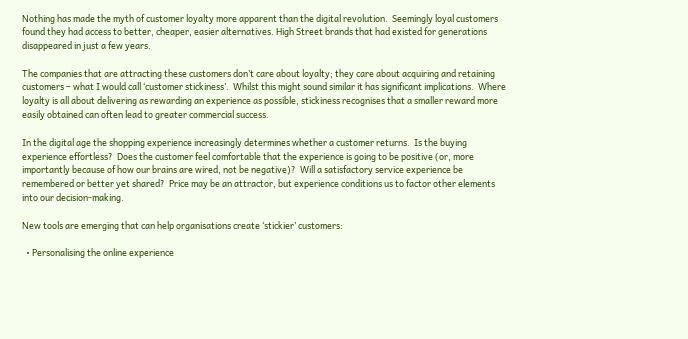Nothing has made the myth of customer loyalty more apparent than the digital revolution.  Seemingly loyal customers found they had access to better, cheaper, easier alternatives. High Street brands that had existed for generations disappeared in just a few years.

The companies that are attracting these customers don’t care about loyalty; they care about acquiring and retaining customers – what I would call ‘customer stickiness’.  Whilst this might sound similar it has significant implications.  Where loyalty is all about delivering as rewarding an experience as possible, stickiness recognises that a smaller reward more easily obtained can often lead to greater commercial success.

In the digital age the shopping experience increasingly determines whether a customer returns.  Is the buying experience effortless?  Does the customer feel comfortable that the experience is going to be positive (or, more importantly because of how our brains are wired, not be negative)?  Will a satisfactory service experience be remembered or better yet shared?  Price may be an attractor, but experience conditions us to factor other elements into our decision-making.

New tools are emerging that can help organisations create ‘stickier’ customers:

  • Personalising the online experience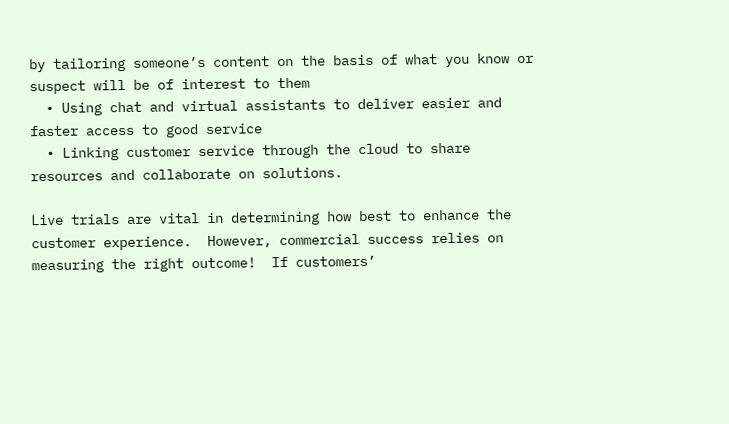by tailoring someone’s content on the basis of what you know or suspect will be of interest to them
  • Using chat and virtual assistants to deliver easier and faster access to good service
  • Linking customer service through the cloud to share resources and collaborate on solutions.

Live trials are vital in determining how best to enhance the customer experience.  However, commercial success relies on measuring the right outcome!  If customers’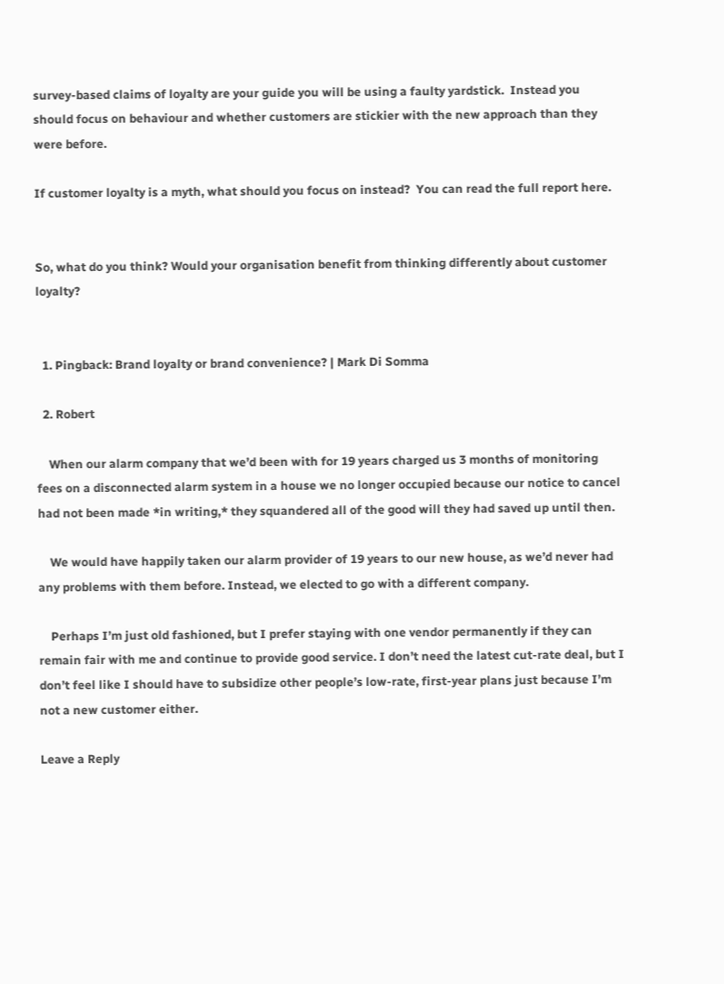survey-based claims of loyalty are your guide you will be using a faulty yardstick.  Instead you should focus on behaviour and whether customers are stickier with the new approach than they were before.

If customer loyalty is a myth, what should you focus on instead?  You can read the full report here.


So, what do you think? Would your organisation benefit from thinking differently about customer loyalty?


  1. Pingback: Brand loyalty or brand convenience? | Mark Di Somma

  2. Robert

    When our alarm company that we’d been with for 19 years charged us 3 months of monitoring fees on a disconnected alarm system in a house we no longer occupied because our notice to cancel had not been made *in writing,* they squandered all of the good will they had saved up until then.

    We would have happily taken our alarm provider of 19 years to our new house, as we’d never had any problems with them before. Instead, we elected to go with a different company.

    Perhaps I’m just old fashioned, but I prefer staying with one vendor permanently if they can remain fair with me and continue to provide good service. I don’t need the latest cut-rate deal, but I don’t feel like I should have to subsidize other people’s low-rate, first-year plans just because I’m not a new customer either.

Leave a Reply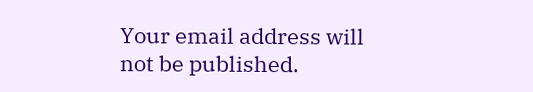Your email address will not be published.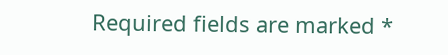Required fields are marked *